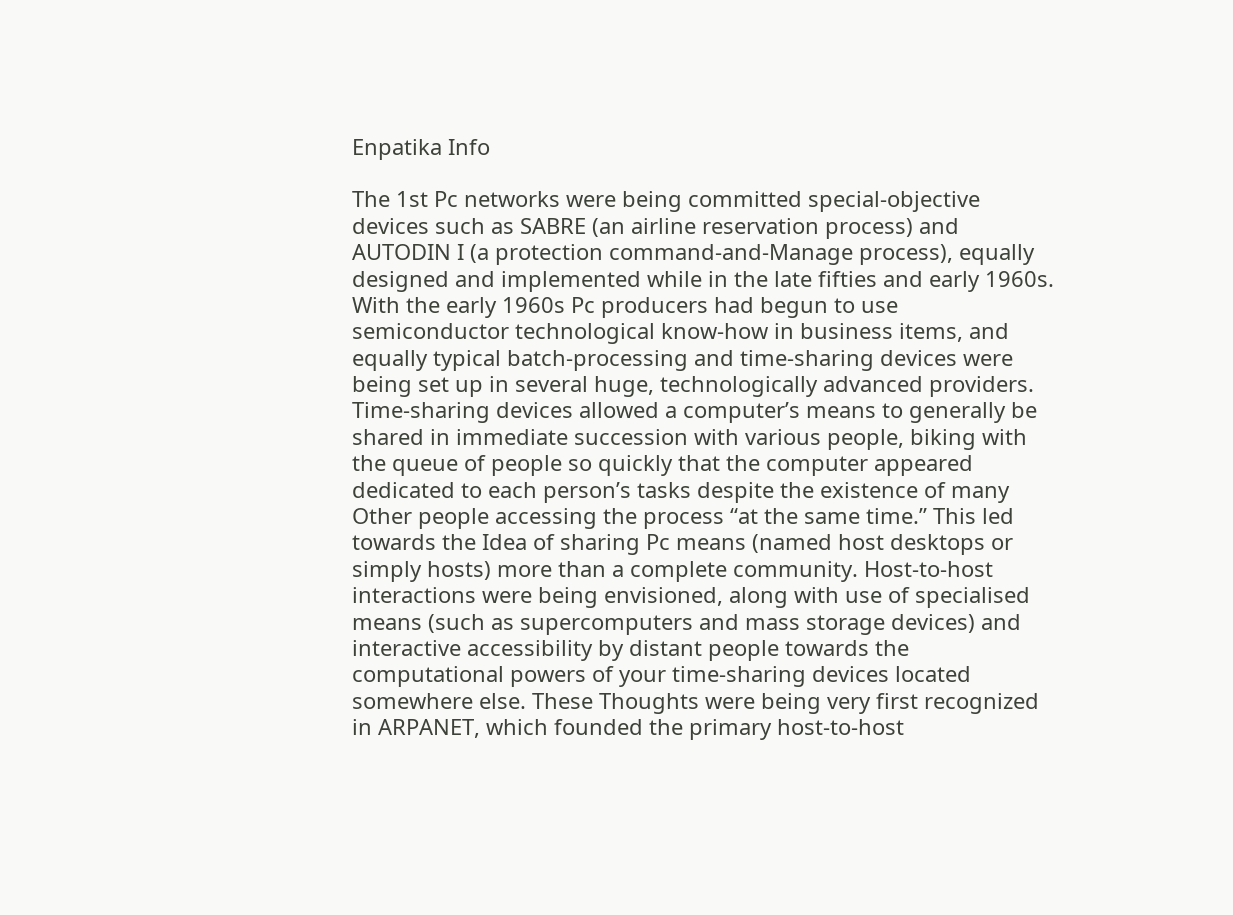Enpatika Info

The 1st Pc networks were being committed special-objective devices such as SABRE (an airline reservation process) and AUTODIN I (a protection command-and-Manage process), equally designed and implemented while in the late fifties and early 1960s. With the early 1960s Pc producers had begun to use semiconductor technological know-how in business items, and equally typical batch-processing and time-sharing devices were being set up in several huge, technologically advanced providers. Time-sharing devices allowed a computer’s means to generally be shared in immediate succession with various people, biking with the queue of people so quickly that the computer appeared dedicated to each person’s tasks despite the existence of many Other people accessing the process “at the same time.” This led towards the Idea of sharing Pc means (named host desktops or simply hosts) more than a complete community. Host-to-host interactions were being envisioned, along with use of specialised means (such as supercomputers and mass storage devices) and interactive accessibility by distant people towards the computational powers of your time-sharing devices located somewhere else. These Thoughts were being very first recognized in ARPANET, which founded the primary host-to-host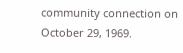community connection on October 29, 1969.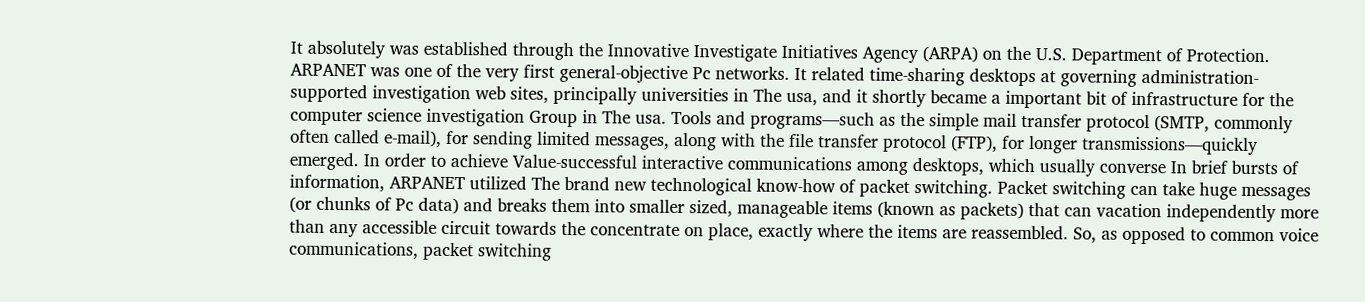It absolutely was established through the Innovative Investigate Initiatives Agency (ARPA) on the U.S. Department of Protection. ARPANET was one of the very first general-objective Pc networks. It related time-sharing desktops at governing administration-supported investigation web sites, principally universities in The usa, and it shortly became a important bit of infrastructure for the computer science investigation Group in The usa. Tools and programs—such as the simple mail transfer protocol (SMTP, commonly often called e-mail), for sending limited messages, along with the file transfer protocol (FTP), for longer transmissions—quickly emerged. In order to achieve Value-successful interactive communications among desktops, which usually converse In brief bursts of information, ARPANET utilized The brand new technological know-how of packet switching. Packet switching can take huge messages (or chunks of Pc data) and breaks them into smaller sized, manageable items (known as packets) that can vacation independently more than any accessible circuit towards the concentrate on place, exactly where the items are reassembled. So, as opposed to common voice communications, packet switching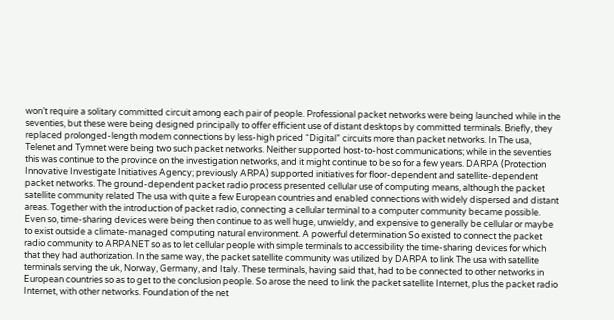won’t require a solitary committed circuit among each pair of people. Professional packet networks were being launched while in the seventies, but these were being designed principally to offer efficient use of distant desktops by committed terminals. Briefly, they replaced prolonged-length modem connections by less-high priced “Digital” circuits more than packet networks. In The usa, Telenet and Tymnet were being two such packet networks. Neither supported host-to-host communications; while in the seventies this was continue to the province on the investigation networks, and it might continue to be so for a few years. DARPA (Protection Innovative Investigate Initiatives Agency; previously ARPA) supported initiatives for floor-dependent and satellite-dependent packet networks. The ground-dependent packet radio process presented cellular use of computing means, although the packet satellite community related The usa with quite a few European countries and enabled connections with widely dispersed and distant areas. Together with the introduction of packet radio, connecting a cellular terminal to a computer community became possible. Even so, time-sharing devices were being then continue to as well huge, unwieldy, and expensive to generally be cellular or maybe to exist outside a climate-managed computing natural environment. A powerful determination So existed to connect the packet radio community to ARPANET so as to let cellular people with simple terminals to accessibility the time-sharing devices for which that they had authorization. In the same way, the packet satellite community was utilized by DARPA to link The usa with satellite terminals serving the uk, Norway, Germany, and Italy. These terminals, having said that, had to be connected to other networks in European countries so as to get to the conclusion people. So arose the need to link the packet satellite Internet, plus the packet radio Internet, with other networks. Foundation of the net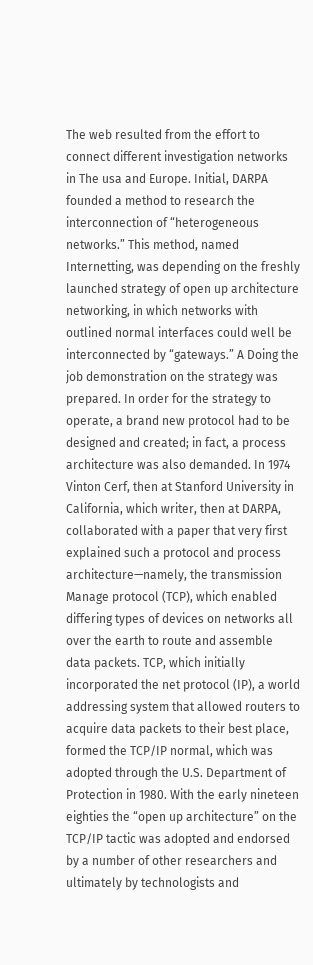The web resulted from the effort to connect different investigation networks in The usa and Europe. Initial, DARPA founded a method to research the interconnection of “heterogeneous networks.” This method, named Internetting, was depending on the freshly launched strategy of open up architecture networking, in which networks with outlined normal interfaces could well be interconnected by “gateways.” A Doing the job demonstration on the strategy was prepared. In order for the strategy to operate, a brand new protocol had to be designed and created; in fact, a process architecture was also demanded. In 1974 Vinton Cerf, then at Stanford University in California, which writer, then at DARPA, collaborated with a paper that very first explained such a protocol and process architecture—namely, the transmission Manage protocol (TCP), which enabled differing types of devices on networks all over the earth to route and assemble data packets. TCP, which initially incorporated the net protocol (IP), a world addressing system that allowed routers to acquire data packets to their best place, formed the TCP/IP normal, which was adopted through the U.S. Department of Protection in 1980. With the early nineteen eighties the “open up architecture” on the TCP/IP tactic was adopted and endorsed by a number of other researchers and ultimately by technologists and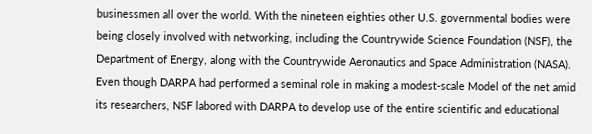businessmen all over the world. With the nineteen eighties other U.S. governmental bodies were being closely involved with networking, including the Countrywide Science Foundation (NSF), the Department of Energy, along with the Countrywide Aeronautics and Space Administration (NASA). Even though DARPA had performed a seminal role in making a modest-scale Model of the net amid its researchers, NSF labored with DARPA to develop use of the entire scientific and educational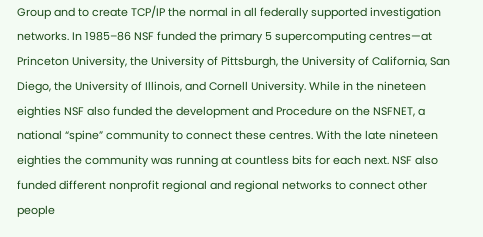Group and to create TCP/IP the normal in all federally supported investigation networks. In 1985–86 NSF funded the primary 5 supercomputing centres—at Princeton University, the University of Pittsburgh, the University of California, San Diego, the University of Illinois, and Cornell University. While in the nineteen eighties NSF also funded the development and Procedure on the NSFNET, a national “spine” community to connect these centres. With the late nineteen eighties the community was running at countless bits for each next. NSF also funded different nonprofit regional and regional networks to connect other people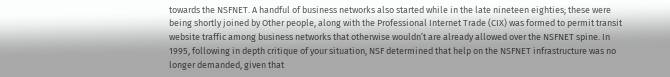towards the NSFNET. A handful of business networks also started while in the late nineteen eighties; these were being shortly joined by Other people, along with the Professional Internet Trade (CIX) was formed to permit transit website traffic among business networks that otherwise wouldn’t are already allowed over the NSFNET spine. In 1995, following in depth critique of your situation, NSF determined that help on the NSFNET infrastructure was no longer demanded, given that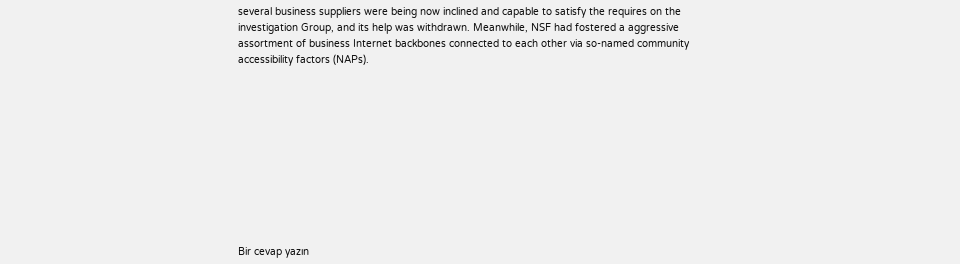several business suppliers were being now inclined and capable to satisfy the requires on the investigation Group, and its help was withdrawn. Meanwhile, NSF had fostered a aggressive assortment of business Internet backbones connected to each other via so-named community accessibility factors (NAPs).











Bir cevap yazın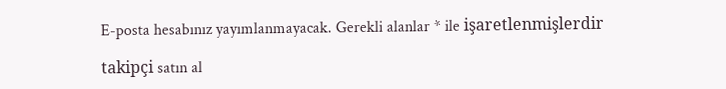E-posta hesabınız yayımlanmayacak. Gerekli alanlar * ile işaretlenmişlerdir

takipçi satın al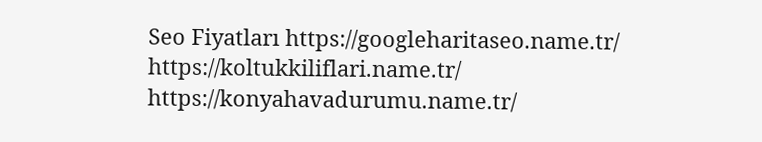Seo Fiyatları https://googleharitaseo.name.tr/ https://koltukkiliflari.name.tr/ https://konyahavadurumu.name.tr/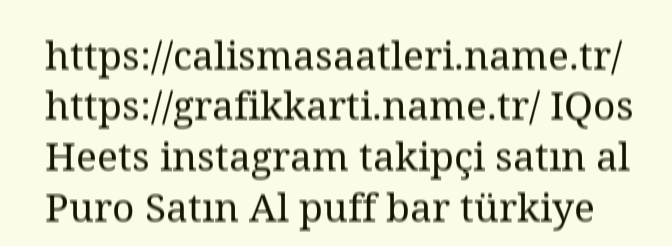https://calismasaatleri.name.tr/ https://grafikkarti.name.tr/ IQos Heets instagram takipçi satın al
Puro Satın Al puff bar türkiye